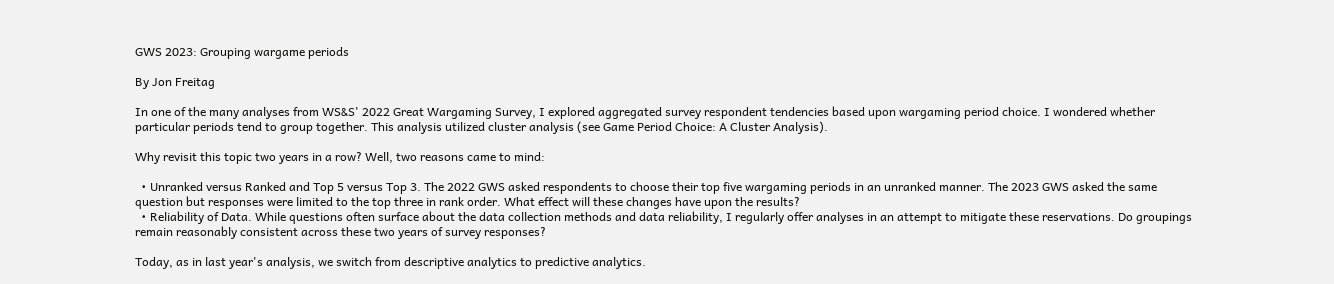GWS 2023: Grouping wargame periods

By Jon Freitag

In one of the many analyses from WS&S' 2022 Great Wargaming Survey, I explored aggregated survey respondent tendencies based upon wargaming period choice. I wondered whether particular periods tend to group together. This analysis utilized cluster analysis (see Game Period Choice: A Cluster Analysis).

Why revisit this topic two years in a row? Well, two reasons came to mind:

  • Unranked versus Ranked and Top 5 versus Top 3. The 2022 GWS asked respondents to choose their top five wargaming periods in an unranked manner. The 2023 GWS asked the same question but responses were limited to the top three in rank order. What effect will these changes have upon the results?
  • Reliability of Data. While questions often surface about the data collection methods and data reliability, I regularly offer analyses in an attempt to mitigate these reservations. Do groupings remain reasonably consistent across these two years of survey responses?

Today, as in last year's analysis, we switch from descriptive analytics to predictive analytics.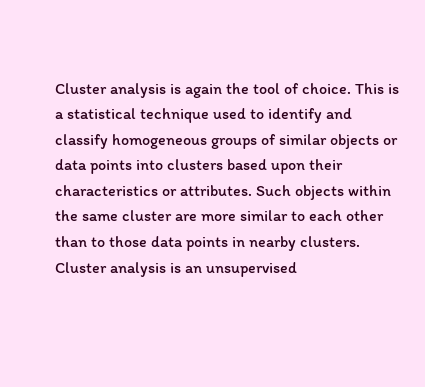Cluster analysis is again the tool of choice. This is a statistical technique used to identify and classify homogeneous groups of similar objects or data points into clusters based upon their characteristics or attributes. Such objects within the same cluster are more similar to each other than to those data points in nearby clusters. Cluster analysis is an unsupervised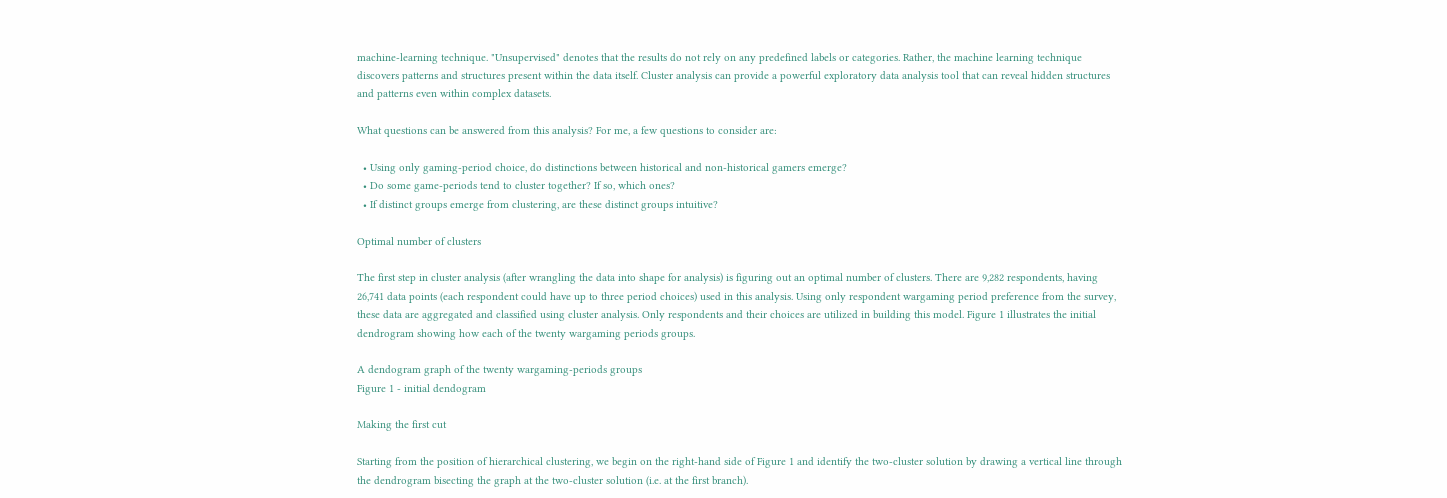machine-learning technique. "Unsupervised" denotes that the results do not rely on any predefined labels or categories. Rather, the machine learning technique discovers patterns and structures present within the data itself. Cluster analysis can provide a powerful exploratory data analysis tool that can reveal hidden structures and patterns even within complex datasets.

What questions can be answered from this analysis? For me, a few questions to consider are:

  • Using only gaming-period choice, do distinctions between historical and non-historical gamers emerge?
  • Do some game-periods tend to cluster together? If so, which ones?
  • If distinct groups emerge from clustering, are these distinct groups intuitive?

Optimal number of clusters

The first step in cluster analysis (after wrangling the data into shape for analysis) is figuring out an optimal number of clusters. There are 9,282 respondents, having 26,741 data points (each respondent could have up to three period choices) used in this analysis. Using only respondent wargaming period preference from the survey, these data are aggregated and classified using cluster analysis. Only respondents and their choices are utilized in building this model. Figure 1 illustrates the initial dendrogram showing how each of the twenty wargaming periods groups.

A dendogram graph of the twenty wargaming-periods groups
Figure 1 - initial dendogram

Making the first cut

Starting from the position of hierarchical clustering, we begin on the right-hand side of Figure 1 and identify the two-cluster solution by drawing a vertical line through the dendrogram bisecting the graph at the two-cluster solution (i.e. at the first branch).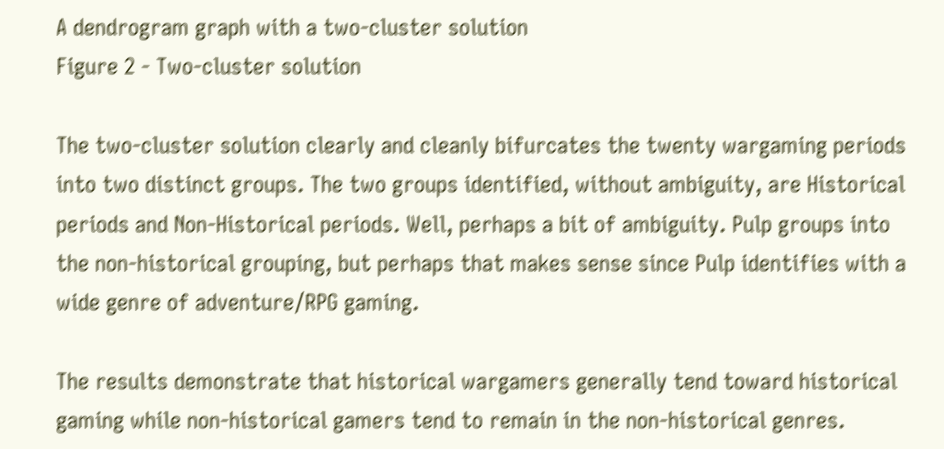A dendrogram graph with a two-cluster solution
Figure 2 - Two-cluster solution

The two-cluster solution clearly and cleanly bifurcates the twenty wargaming periods into two distinct groups. The two groups identified, without ambiguity, are Historical periods and Non-Historical periods. Well, perhaps a bit of ambiguity. Pulp groups into the non-historical grouping, but perhaps that makes sense since Pulp identifies with a wide genre of adventure/RPG gaming.

The results demonstrate that historical wargamers generally tend toward historical gaming while non-historical gamers tend to remain in the non-historical genres.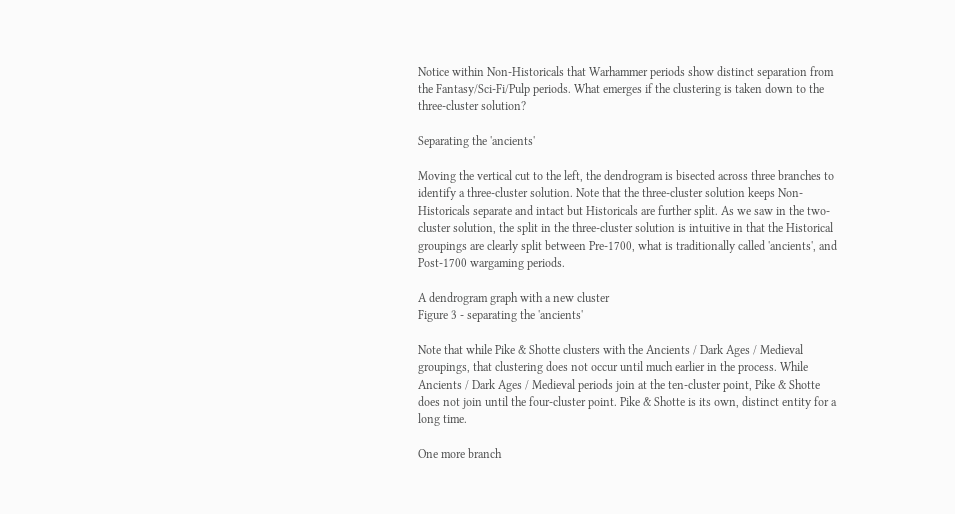Notice within Non-Historicals that Warhammer periods show distinct separation from the Fantasy/Sci-Fi/Pulp periods. What emerges if the clustering is taken down to the three-cluster solution?

Separating the 'ancients'

Moving the vertical cut to the left, the dendrogram is bisected across three branches to identify a three-cluster solution. Note that the three-cluster solution keeps Non-Historicals separate and intact but Historicals are further split. As we saw in the two-cluster solution, the split in the three-cluster solution is intuitive in that the Historical groupings are clearly split between Pre-1700, what is traditionally called 'ancients', and Post-1700 wargaming periods.

A dendrogram graph with a new cluster
Figure 3 - separating the 'ancients'

Note that while Pike & Shotte clusters with the Ancients / Dark Ages / Medieval groupings, that clustering does not occur until much earlier in the process. While Ancients / Dark Ages / Medieval periods join at the ten-cluster point, Pike & Shotte does not join until the four-cluster point. Pike & Shotte is its own, distinct entity for a long time.

One more branch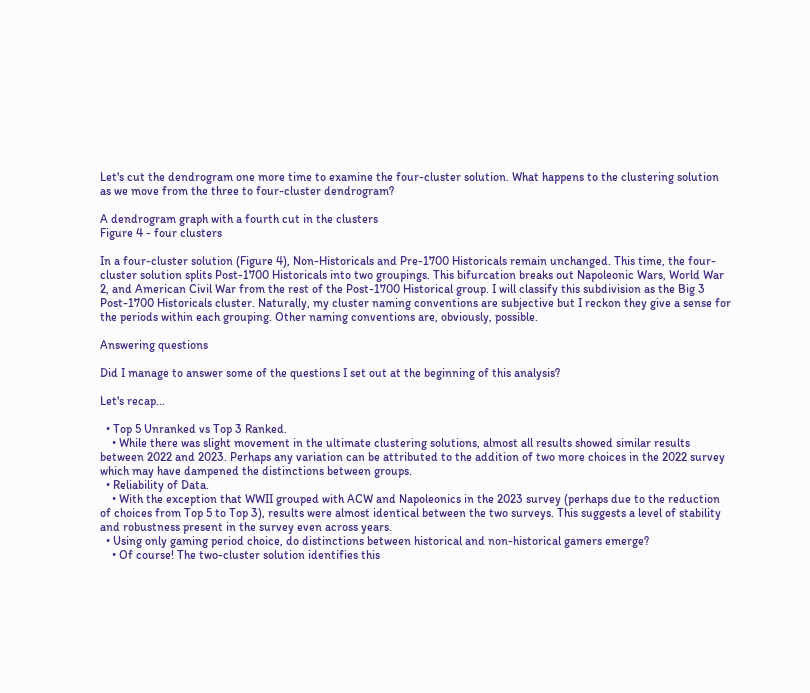Let's cut the dendrogram one more time to examine the four-cluster solution. What happens to the clustering solution as we move from the three to four-cluster dendrogram?

A dendrogram graph with a fourth cut in the clusters
Figure 4 - four clusters

In a four-cluster solution (Figure 4), Non-Historicals and Pre-1700 Historicals remain unchanged. This time, the four-cluster solution splits Post-1700 Historicals into two groupings. This bifurcation breaks out Napoleonic Wars, World War 2, and American Civil War from the rest of the Post-1700 Historical group. I will classify this subdivision as the Big 3 Post-1700 Historicals cluster. Naturally, my cluster naming conventions are subjective but I reckon they give a sense for the periods within each grouping. Other naming conventions are, obviously, possible.

Answering questions

Did I manage to answer some of the questions I set out at the beginning of this analysis?

Let's recap...

  • Top 5 Unranked vs Top 3 Ranked.
    • While there was slight movement in the ultimate clustering solutions, almost all results showed similar results between 2022 and 2023. Perhaps any variation can be attributed to the addition of two more choices in the 2022 survey which may have dampened the distinctions between groups.
  • Reliability of Data.
    • With the exception that WWII grouped with ACW and Napoleonics in the 2023 survey (perhaps due to the reduction of choices from Top 5 to Top 3), results were almost identical between the two surveys. This suggests a level of stability and robustness present in the survey even across years.
  • Using only gaming period choice, do distinctions between historical and non-historical gamers emerge?
    • Of course! The two-cluster solution identifies this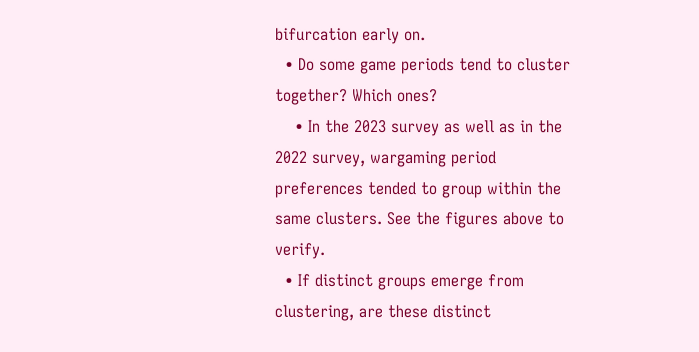bifurcation early on.
  • Do some game periods tend to cluster together? Which ones?
    • In the 2023 survey as well as in the 2022 survey, wargaming period preferences tended to group within the same clusters. See the figures above to verify.
  • If distinct groups emerge from clustering, are these distinct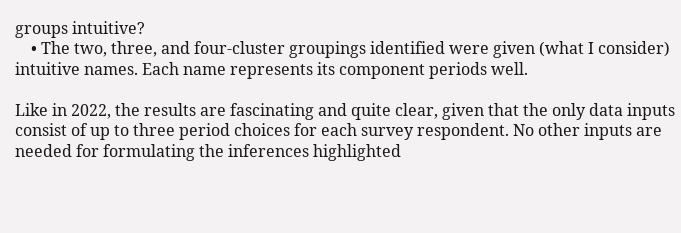groups intuitive?
    • The two, three, and four-cluster groupings identified were given (what I consider) intuitive names. Each name represents its component periods well.

Like in 2022, the results are fascinating and quite clear, given that the only data inputs consist of up to three period choices for each survey respondent. No other inputs are needed for formulating the inferences highlighted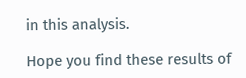in this analysis.

Hope you find these results of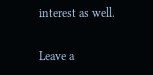interest as well.

Leave a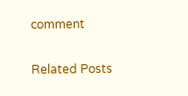comment

Related Posts